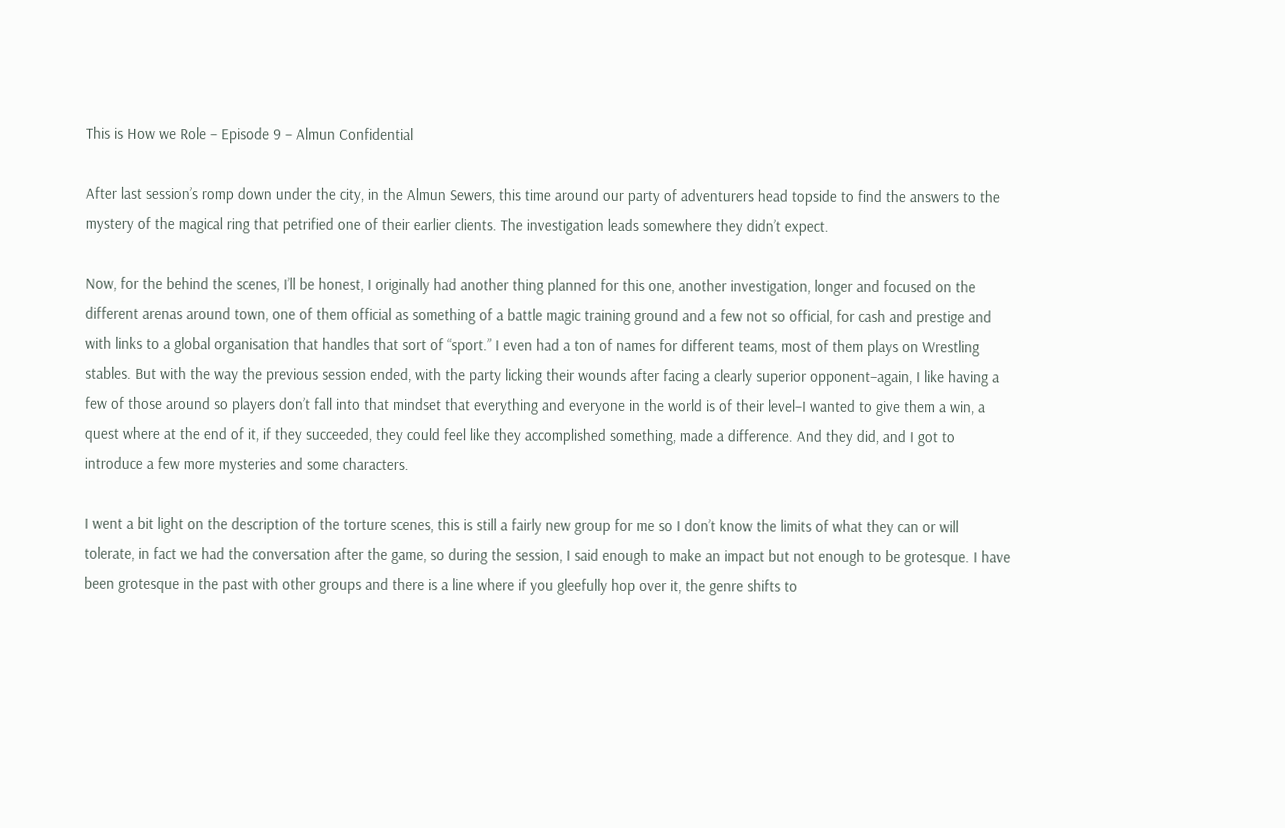This is How we Role – Episode 9 – Almun Confidential

After last session’s romp down under the city, in the Almun Sewers, this time around our party of adventurers head topside to find the answers to the mystery of the magical ring that petrified one of their earlier clients. The investigation leads somewhere they didn’t expect.

Now, for the behind the scenes, I’ll be honest, I originally had another thing planned for this one, another investigation, longer and focused on the different arenas around town, one of them official as something of a battle magic training ground and a few not so official, for cash and prestige and with links to a global organisation that handles that sort of “sport.” I even had a ton of names for different teams, most of them plays on Wrestling stables. But with the way the previous session ended, with the party licking their wounds after facing a clearly superior opponent–again, I like having a few of those around so players don’t fall into that mindset that everything and everyone in the world is of their level–I wanted to give them a win, a quest where at the end of it, if they succeeded, they could feel like they accomplished something, made a difference. And they did, and I got to introduce a few more mysteries and some characters.

I went a bit light on the description of the torture scenes, this is still a fairly new group for me so I don’t know the limits of what they can or will tolerate, in fact we had the conversation after the game, so during the session, I said enough to make an impact but not enough to be grotesque. I have been grotesque in the past with other groups and there is a line where if you gleefully hop over it, the genre shifts to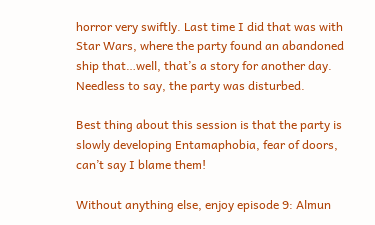horror very swiftly. Last time I did that was with Star Wars, where the party found an abandoned ship that…well, that’s a story for another day. Needless to say, the party was disturbed.

Best thing about this session is that the party is slowly developing Entamaphobia, fear of doors, can’t say I blame them!

Without anything else, enjoy episode 9: Almun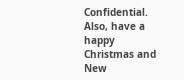Confidential. Also, have a happy Christmas and New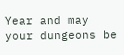Year and may your dungeons be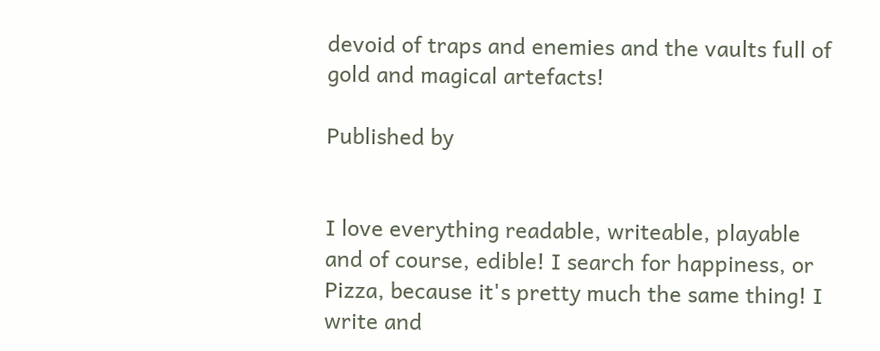devoid of traps and enemies and the vaults full of gold and magical artefacts!

Published by


I love everything readable, writeable, playable and of course, edible! I search for happiness, or Pizza, because it's pretty much the same thing! I write and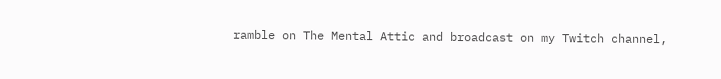ramble on The Mental Attic and broadcast on my Twitch channel,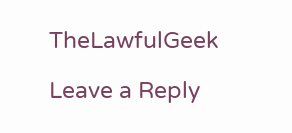TheLawfulGeek

Leave a Reply